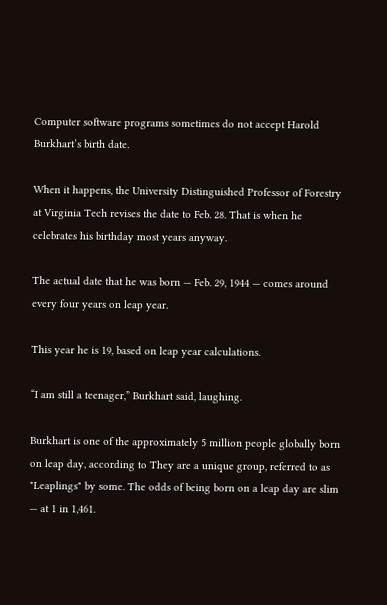Computer software programs sometimes do not accept Harold Burkhart’s birth date.

When it happens, the University Distinguished Professor of Forestry at Virginia Tech revises the date to Feb. 28. That is when he celebrates his birthday most years anyway.

The actual date that he was born — Feb. 29, 1944 — comes around every four years on leap year.

This year he is 19, based on leap year calculations.

“I am still a teenager,” Burkhart said, laughing.

Burkhart is one of the approximately 5 million people globally born on leap day, according to They are a unique group, referred to as "Leaplings" by some. The odds of being born on a leap day are slim — at 1 in 1,461.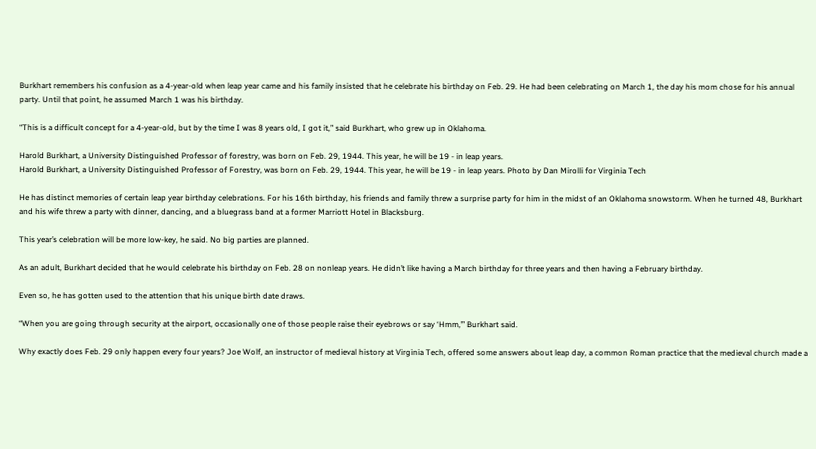Burkhart remembers his confusion as a 4-year-old when leap year came and his family insisted that he celebrate his birthday on Feb. 29. He had been celebrating on March 1, the day his mom chose for his annual party. Until that point, he assumed March 1 was his birthday.

“This is a difficult concept for a 4-year-old, but by the time I was 8 years old, I got it,” said Burkhart, who grew up in Oklahoma.

Harold Burkhart, a University Distinguished Professor of forestry, was born on Feb. 29, 1944. This year, he will be 19 - in leap years.
Harold Burkhart, a University Distinguished Professor of Forestry, was born on Feb. 29, 1944. This year, he will be 19 - in leap years. Photo by Dan Mirolli for Virginia Tech

He has distinct memories of certain leap year birthday celebrations. For his 16th birthday, his friends and family threw a surprise party for him in the midst of an Oklahoma snowstorm. When he turned 48, Burkhart and his wife threw a party with dinner, dancing, and a bluegrass band at a former Marriott Hotel in Blacksburg.

This year’s celebration will be more low-key, he said. No big parties are planned.

As an adult, Burkhart decided that he would celebrate his birthday on Feb. 28 on nonleap years. He didn’t like having a March birthday for three years and then having a February birthday.

Even so, he has gotten used to the attention that his unique birth date draws.

“When you are going through security at the airport, occasionally one of those people raise their eyebrows or say ‘Hmm,’” Burkhart said.

Why exactly does Feb. 29 only happen every four years? Joe Wolf, an instructor of medieval history at Virginia Tech, offered some answers about leap day, a common Roman practice that the medieval church made a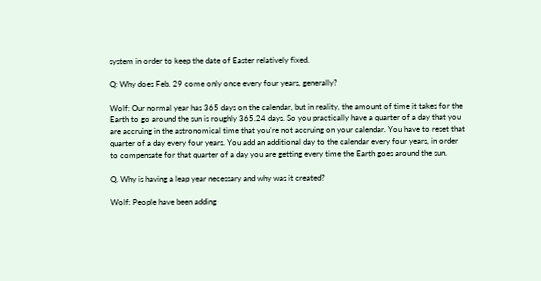system in order to keep the date of Easter relatively fixed.

Q: Why does Feb. 29 come only once every four years, generally?

Wolf: Our normal year has 365 days on the calendar, but in reality, the amount of time it takes for the Earth to go around the sun is roughly 365.24 days. So you practically have a quarter of a day that you are accruing in the astronomical time that you’re not accruing on your calendar. You have to reset that quarter of a day every four years. You add an additional day to the calendar every four years, in order to compensate for that quarter of a day you are getting every time the Earth goes around the sun.

Q. Why is having a leap year necessary and why was it created?

Wolf: People have been adding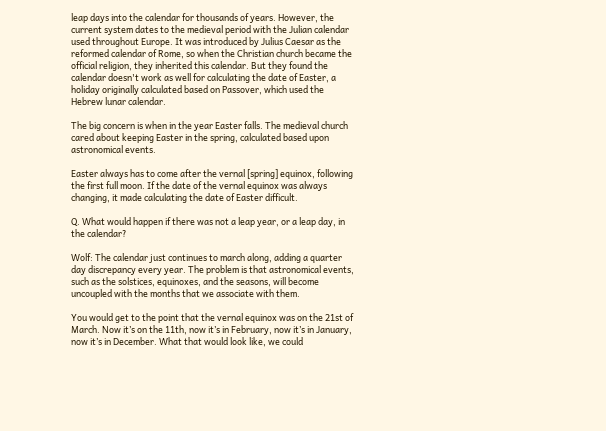leap days into the calendar for thousands of years. However, the current system dates to the medieval period with the Julian calendar used throughout Europe. It was introduced by Julius Caesar as the reformed calendar of Rome, so when the Christian church became the official religion, they inherited this calendar. But they found the calendar doesn't work as well for calculating the date of Easter, a holiday originally calculated based on Passover, which used the Hebrew lunar calendar.

The big concern is when in the year Easter falls. The medieval church cared about keeping Easter in the spring, calculated based upon astronomical events.

Easter always has to come after the vernal [spring] equinox, following the first full moon. If the date of the vernal equinox was always changing, it made calculating the date of Easter difficult.

Q. What would happen if there was not a leap year, or a leap day, in the calendar?

Wolf: The calendar just continues to march along, adding a quarter day discrepancy every year. The problem is that astronomical events, such as the solstices, equinoxes, and the seasons, will become uncoupled with the months that we associate with them.

You would get to the point that the vernal equinox was on the 21st of March. Now it’s on the 11th, now it’s in February, now it’s in January, now it’s in December. What that would look like, we could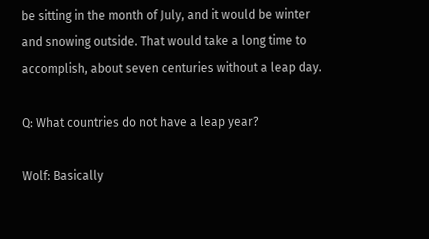be sitting in the month of July, and it would be winter and snowing outside. That would take a long time to accomplish, about seven centuries without a leap day.

Q: What countries do not have a leap year?

Wolf: Basically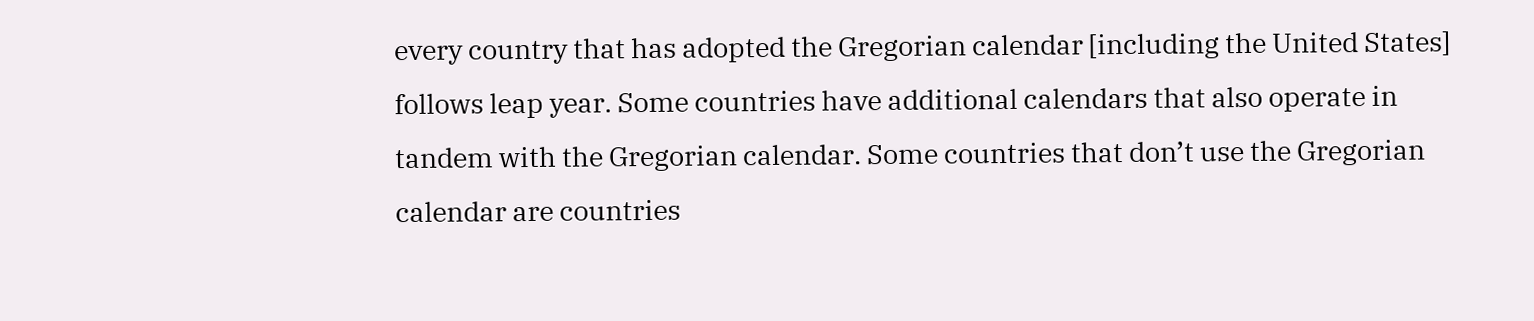every country that has adopted the Gregorian calendar [including the United States] follows leap year. Some countries have additional calendars that also operate in tandem with the Gregorian calendar. Some countries that don’t use the Gregorian calendar are countries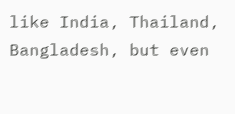like India, Thailand, Bangladesh, but even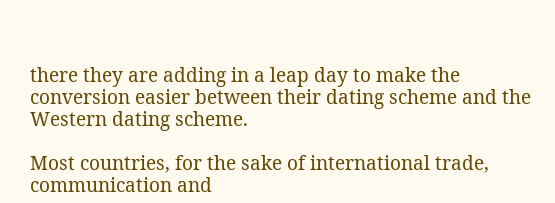there they are adding in a leap day to make the conversion easier between their dating scheme and the Western dating scheme.

Most countries, for the sake of international trade, communication and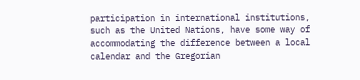participation in international institutions, such as the United Nations, have some way of accommodating the difference between a local calendar and the Gregorian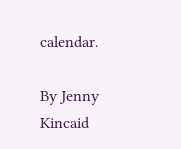calendar.

By Jenny Kincaid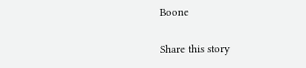Boone

Share this story